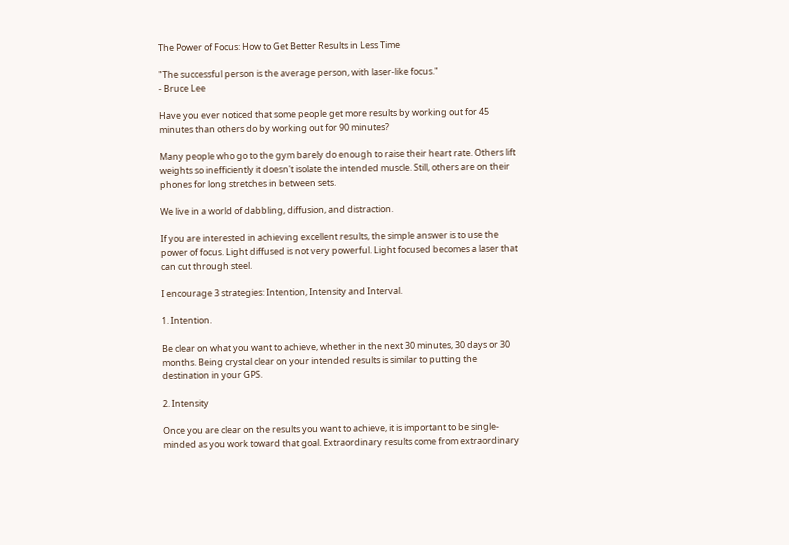The Power of Focus: How to Get Better Results in Less Time

"The successful person is the average person, with laser-like focus."
- Bruce Lee

Have you ever noticed that some people get more results by working out for 45 minutes than others do by working out for 90 minutes?

Many people who go to the gym barely do enough to raise their heart rate. Others lift weights so inefficiently it doesn't isolate the intended muscle. Still, others are on their phones for long stretches in between sets.

We live in a world of dabbling, diffusion, and distraction.

If you are interested in achieving excellent results, the simple answer is to use the power of focus. Light diffused is not very powerful. Light focused becomes a laser that can cut through steel.

I encourage 3 strategies: Intention, Intensity and Interval.

1. Intention.

Be clear on what you want to achieve, whether in the next 30 minutes, 30 days or 30 months. Being crystal clear on your intended results is similar to putting the destination in your GPS.

2. Intensity

Once you are clear on the results you want to achieve, it is important to be single-minded as you work toward that goal. Extraordinary results come from extraordinary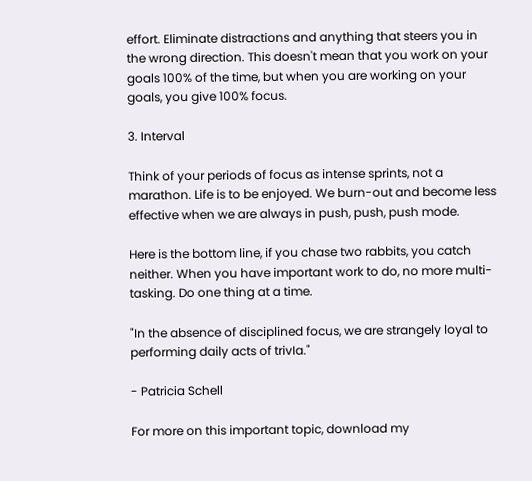effort. Eliminate distractions and anything that steers you in the wrong direction. This doesn't mean that you work on your goals 100% of the time, but when you are working on your goals, you give 100% focus.

3. Interval

Think of your periods of focus as intense sprints, not a marathon. Life is to be enjoyed. We burn-out and become less effective when we are always in push, push, push mode.

Here is the bottom line, if you chase two rabbits, you catch neither. When you have important work to do, no more multi-tasking. Do one thing at a time.

"In the absence of disciplined focus, we are strangely loyal to performing daily acts of trivIa."

- Patricia Schell

For more on this important topic, download my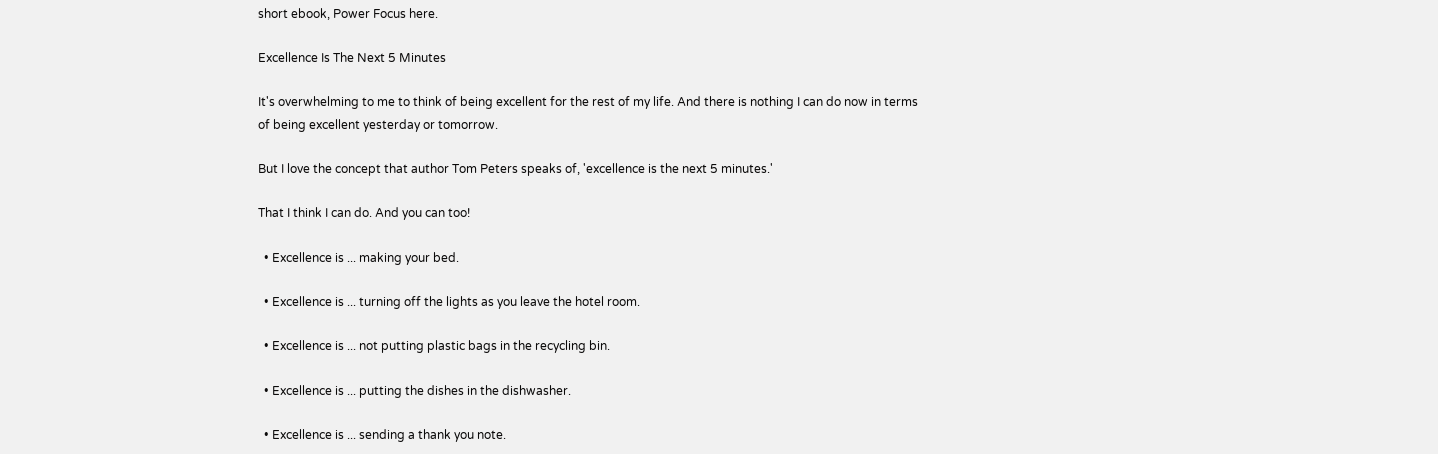short ebook, Power Focus here.

Excellence Is The Next 5 Minutes

It's overwhelming to me to think of being excellent for the rest of my life. And there is nothing I can do now in terms of being excellent yesterday or tomorrow.

But I love the concept that author Tom Peters speaks of, 'excellence is the next 5 minutes.'

That I think I can do. And you can too!

  • Excellence is ... making your bed.

  • Excellence is ... turning off the lights as you leave the hotel room.

  • Excellence is ... not putting plastic bags in the recycling bin.

  • Excellence is ... putting the dishes in the dishwasher.

  • Excellence is ... sending a thank you note.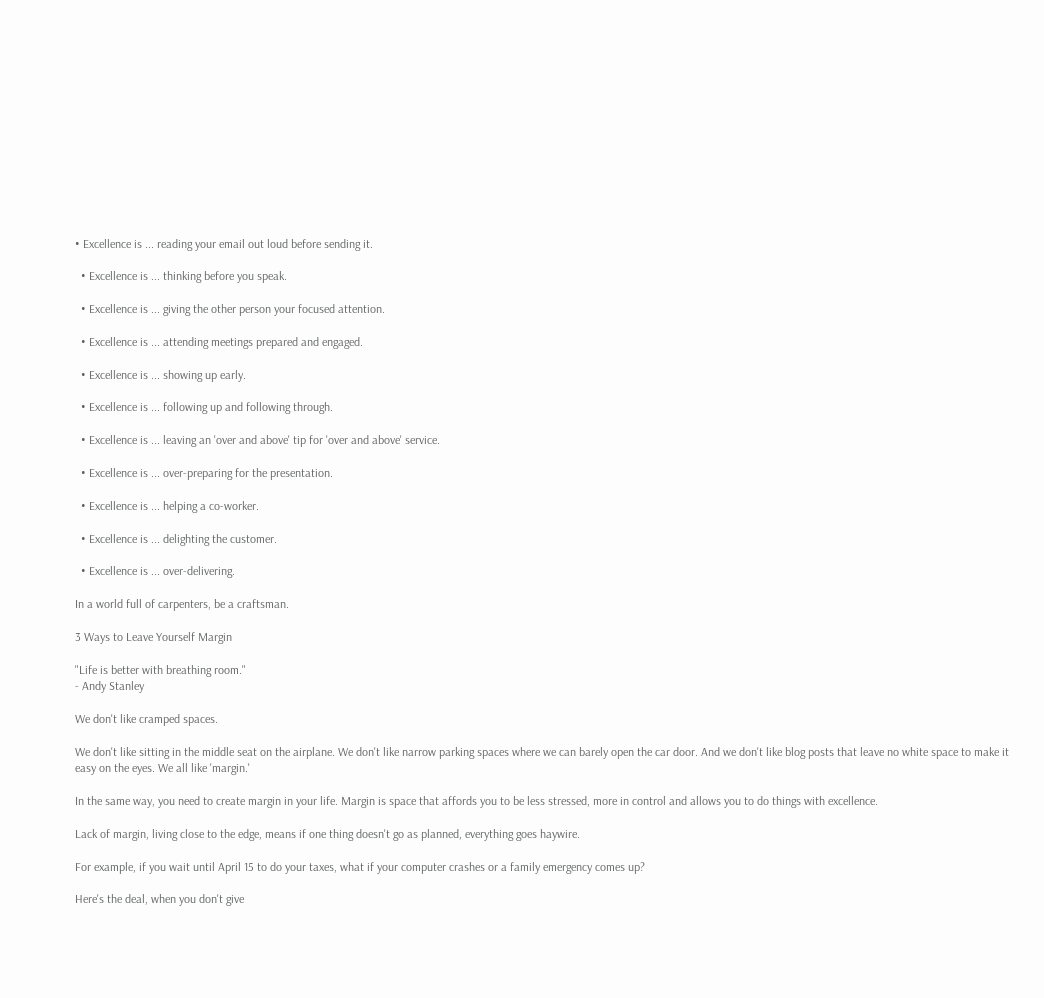• Excellence is ... reading your email out loud before sending it.

  • Excellence is ... thinking before you speak.

  • Excellence is ... giving the other person your focused attention.

  • Excellence is ... attending meetings prepared and engaged.

  • Excellence is ... showing up early.

  • Excellence is ... following up and following through.

  • Excellence is ... leaving an 'over and above' tip for 'over and above' service.

  • Excellence is ... over-preparing for the presentation.

  • Excellence is ... helping a co-worker.

  • Excellence is ... delighting the customer.

  • Excellence is ... over-delivering.

In a world full of carpenters, be a craftsman.

3 Ways to Leave Yourself Margin

"Life is better with breathing room."
- Andy Stanley

We don't like cramped spaces.

We don't like sitting in the middle seat on the airplane. We don't like narrow parking spaces where we can barely open the car door. And we don't like blog posts that leave no white space to make it easy on the eyes. We all like 'margin.'

In the same way, you need to create margin in your life. Margin is space that affords you to be less stressed, more in control and allows you to do things with excellence.

Lack of margin, living close to the edge, means if one thing doesn't go as planned, everything goes haywire.

For example, if you wait until April 15 to do your taxes, what if your computer crashes or a family emergency comes up?

Here's the deal, when you don't give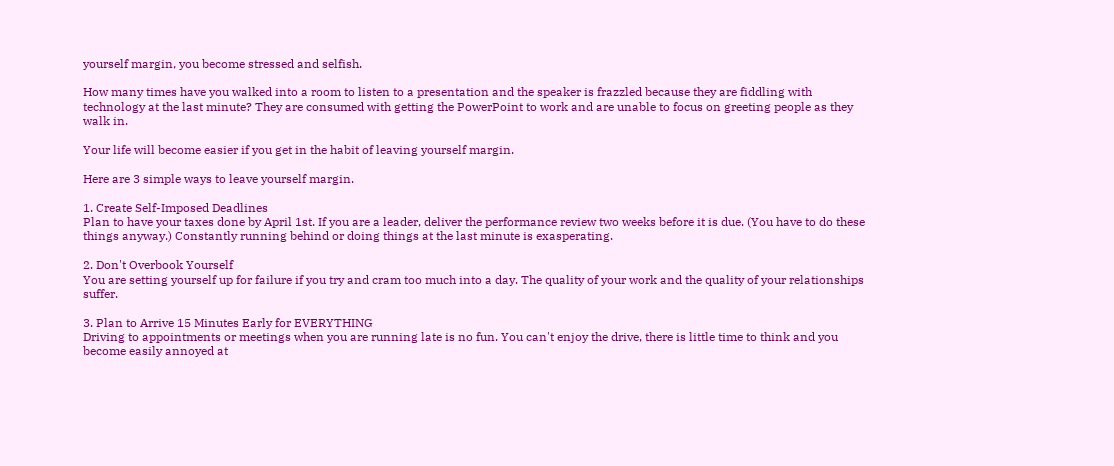yourself margin, you become stressed and selfish.

How many times have you walked into a room to listen to a presentation and the speaker is frazzled because they are fiddling with technology at the last minute? They are consumed with getting the PowerPoint to work and are unable to focus on greeting people as they walk in.

Your life will become easier if you get in the habit of leaving yourself margin.

Here are 3 simple ways to leave yourself margin.

1. Create Self-Imposed Deadlines
Plan to have your taxes done by April 1st. If you are a leader, deliver the performance review two weeks before it is due. (You have to do these things anyway.) Constantly running behind or doing things at the last minute is exasperating.

2. Don't Overbook Yourself
You are setting yourself up for failure if you try and cram too much into a day. The quality of your work and the quality of your relationships suffer.

3. Plan to Arrive 15 Minutes Early for EVERYTHING
Driving to appointments or meetings when you are running late is no fun. You can't enjoy the drive, there is little time to think and you become easily annoyed at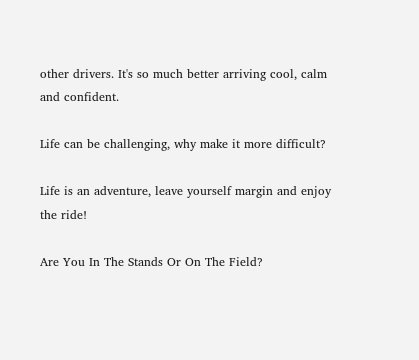other drivers. It's so much better arriving cool, calm and confident.

Life can be challenging, why make it more difficult?

Life is an adventure, leave yourself margin and enjoy the ride!

Are You In The Stands Or On The Field?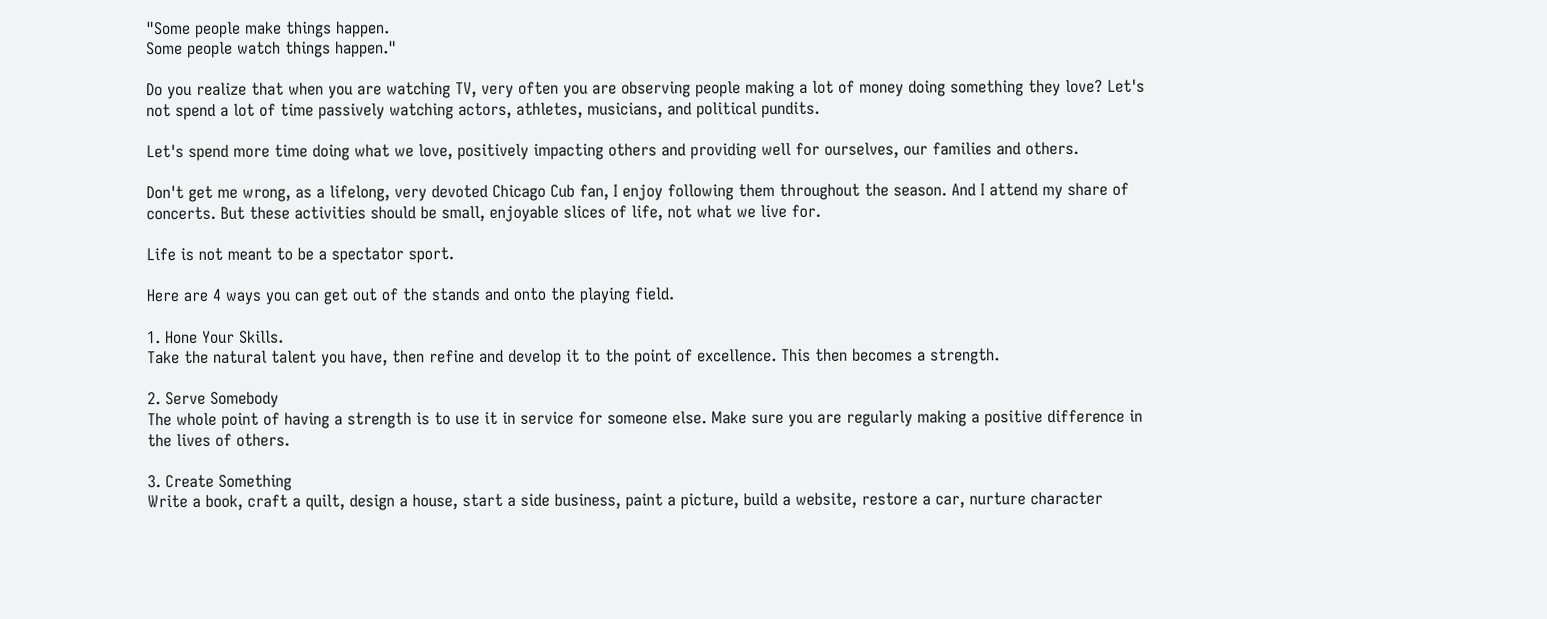"Some people make things happen.
Some people watch things happen."

Do you realize that when you are watching TV, very often you are observing people making a lot of money doing something they love? Let's not spend a lot of time passively watching actors, athletes, musicians, and political pundits.

Let's spend more time doing what we love, positively impacting others and providing well for ourselves, our families and others.

Don't get me wrong, as a lifelong, very devoted Chicago Cub fan, I enjoy following them throughout the season. And I attend my share of concerts. But these activities should be small, enjoyable slices of life, not what we live for.

Life is not meant to be a spectator sport.

Here are 4 ways you can get out of the stands and onto the playing field.

1. Hone Your Skills.
Take the natural talent you have, then refine and develop it to the point of excellence. This then becomes a strength.

2. Serve Somebody
The whole point of having a strength is to use it in service for someone else. Make sure you are regularly making a positive difference in the lives of others.

3. Create Something
Write a book, craft a quilt, design a house, start a side business, paint a picture, build a website, restore a car, nurture character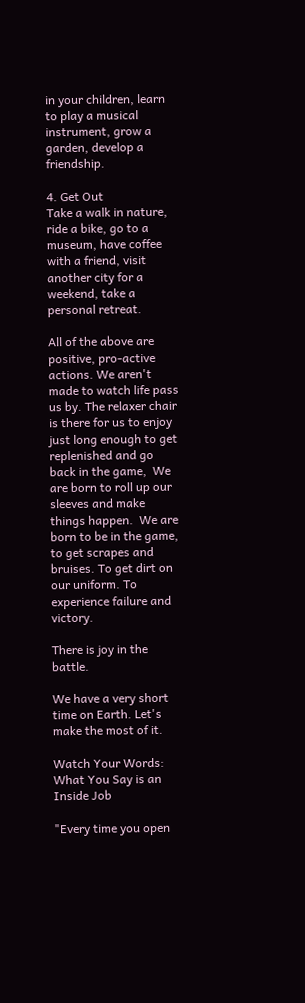in your children, learn to play a musical instrument, grow a garden, develop a friendship.

4. Get Out
Take a walk in nature, ride a bike, go to a museum, have coffee with a friend, visit another city for a weekend, take a personal retreat.

All of the above are positive, pro-active actions. We aren't made to watch life pass us by. The relaxer chair is there for us to enjoy just long enough to get replenished and go back in the game,  We are born to roll up our sleeves and make things happen.  We are born to be in the game, to get scrapes and bruises. To get dirt on our uniform. To experience failure and victory.

There is joy in the battle.

We have a very short time on Earth. Let's make the most of it.

Watch Your Words: What You Say is an Inside Job

"Every time you open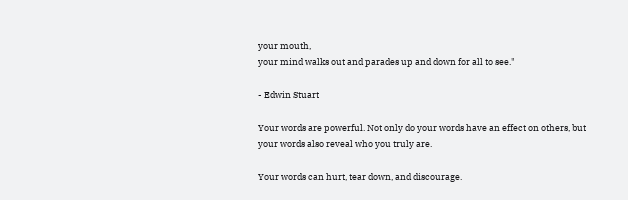your mouth,
your mind walks out and parades up and down for all to see."

- Edwin Stuart

Your words are powerful. Not only do your words have an effect on others, but your words also reveal who you truly are.

Your words can hurt, tear down, and discourage.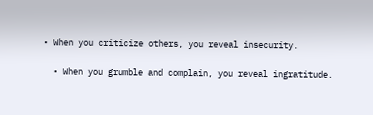• When you criticize others, you reveal insecurity.

  • When you grumble and complain, you reveal ingratitude.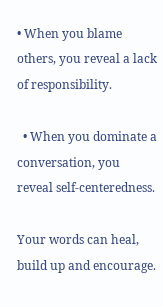• When you blame others, you reveal a lack of responsibility.

  • When you dominate a conversation, you reveal self-centeredness.

Your words can heal, build up and encourage.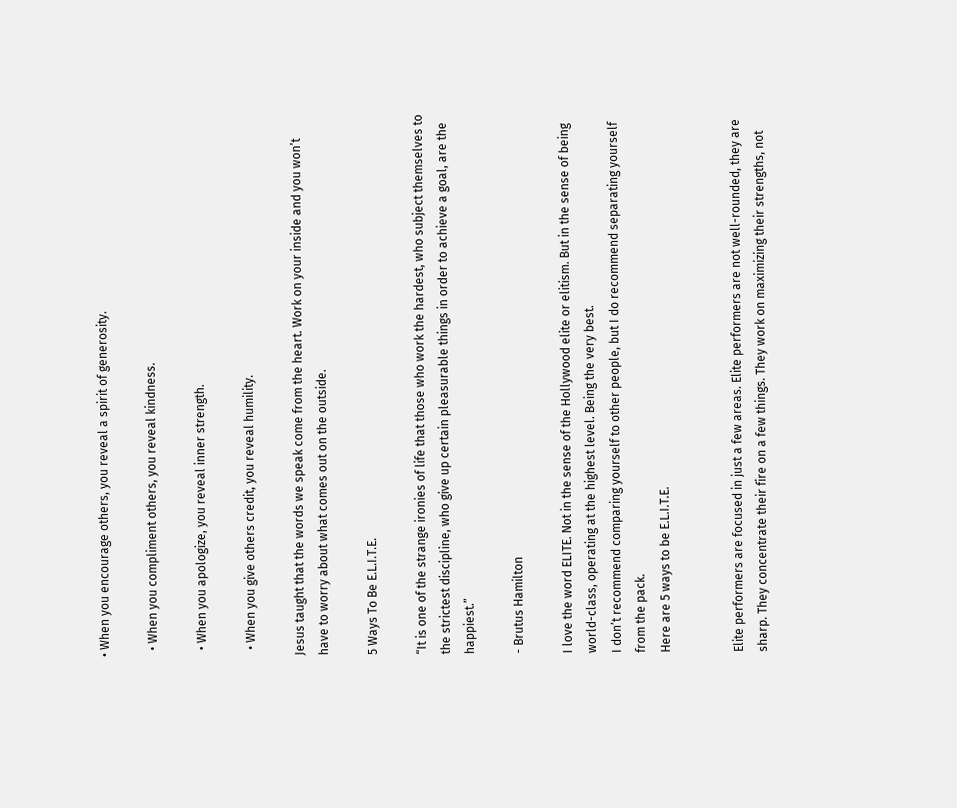• When you encourage others, you reveal a spirit of generosity.

  • When you compliment others, you reveal kindness.

  • When you apologize, you reveal inner strength.

  • When you give others credit, you reveal humility.

Jesus taught that the words we speak come from the heart. Work on your inside and you won’t have to worry about what comes out on the outside.

5 Ways To Be E.L.I.T.E.

“It is one of the strange ironies of life that those who work the hardest, who subject themselves to the strictest discipline, who give up certain pleasurable things in order to achieve a goal, are the happiest.”

- Brutus Hamilton

I love the word ELITE. Not in the sense of the Hollywood elite or elitism. But in the sense of being world-class, operating at the highest level. Being the very best.
I don’t recommend comparing yourself to other people, but I do recommend separating yourself from the pack.
Here are 5 ways to be E.L.I.T.E.


Elite performers are focused in just a few areas. Elite performers are not well-rounded, they are sharp. They concentrate their fire on a few things. They work on maximizing their strengths, not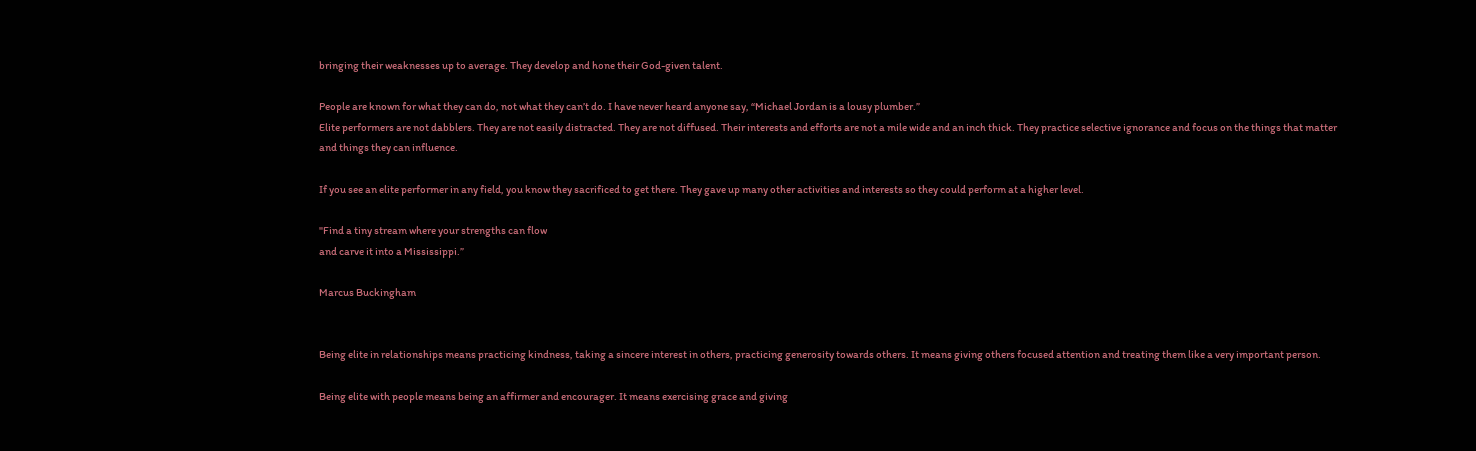bringing their weaknesses up to average. They develop and hone their God-given talent.

People are known for what they can do, not what they can’t do. I have never heard anyone say, “Michael Jordan is a lousy plumber.”
Elite performers are not dabblers. They are not easily distracted. They are not diffused. Their interests and efforts are not a mile wide and an inch thick. They practice selective ignorance and focus on the things that matter and things they can influence.

If you see an elite performer in any field, you know they sacrificed to get there. They gave up many other activities and interests so they could perform at a higher level.

"Find a tiny stream where your strengths can flow
and carve it into a Mississippi.”

Marcus Buckingham


Being elite in relationships means practicing kindness, taking a sincere interest in others, practicing generosity towards others. It means giving others focused attention and treating them like a very important person.

Being elite with people means being an affirmer and encourager. It means exercising grace and giving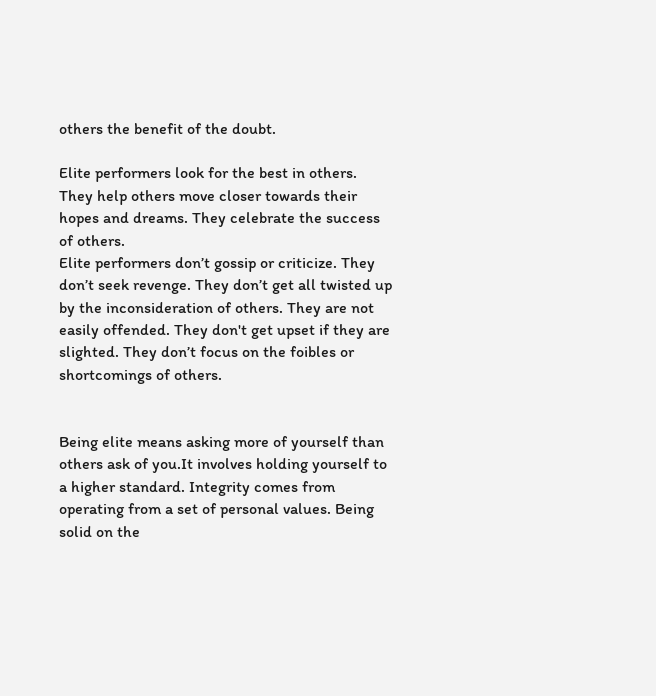others the benefit of the doubt.

Elite performers look for the best in others. They help others move closer towards their hopes and dreams. They celebrate the success of others.
Elite performers don’t gossip or criticize. They don’t seek revenge. They don’t get all twisted up by the inconsideration of others. They are not easily offended. They don't get upset if they are slighted. They don’t focus on the foibles or shortcomings of others.


Being elite means asking more of yourself than others ask of you.It involves holding yourself to a higher standard. Integrity comes from operating from a set of personal values. Being solid on the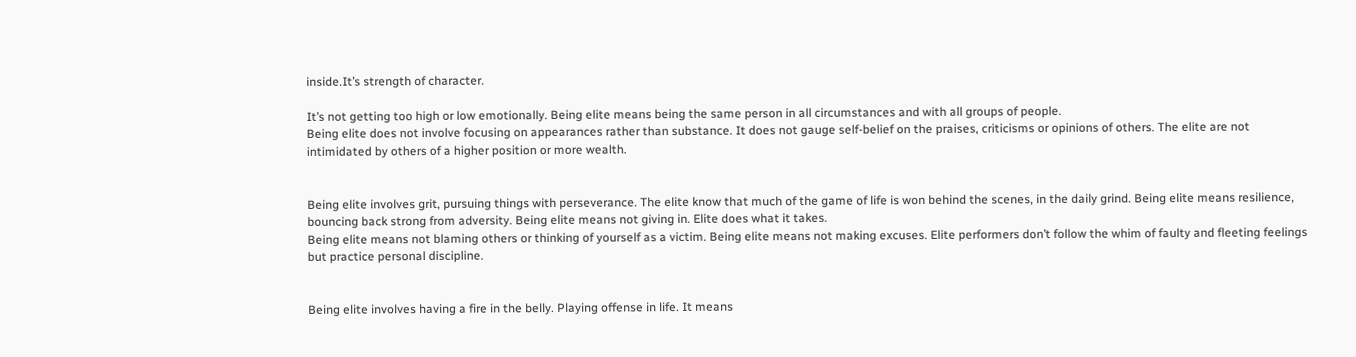inside.It’s strength of character.

It’s not getting too high or low emotionally. Being elite means being the same person in all circumstances and with all groups of people.
Being elite does not involve focusing on appearances rather than substance. It does not gauge self-belief on the praises, criticisms or opinions of others. The elite are not intimidated by others of a higher position or more wealth.


Being elite involves grit, pursuing things with perseverance. The elite know that much of the game of life is won behind the scenes, in the daily grind. Being elite means resilience, bouncing back strong from adversity. Being elite means not giving in. Elite does what it takes.
Being elite means not blaming others or thinking of yourself as a victim. Being elite means not making excuses. Elite performers don’t follow the whim of faulty and fleeting feelings but practice personal discipline.


Being elite involves having a fire in the belly. Playing offense in life. It means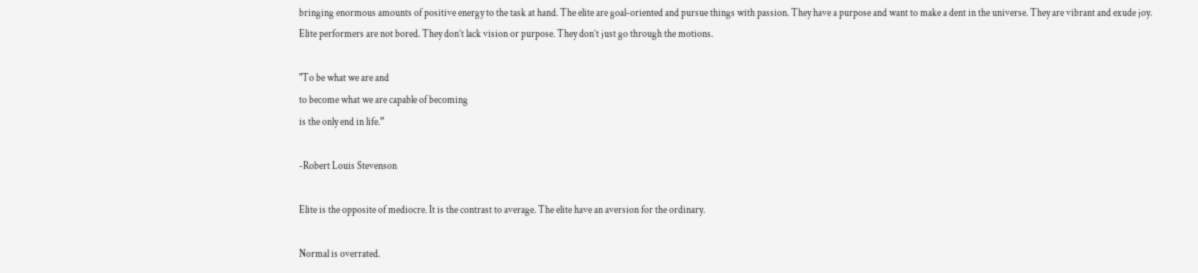bringing enormous amounts of positive energy to the task at hand. The elite are goal-oriented and pursue things with passion. They have a purpose and want to make a dent in the universe. They are vibrant and exude joy.
Elite performers are not bored. They don’t lack vision or purpose. They don’t just go through the motions.

"To be what we are and
to become what we are capable of becoming
is the only end in life.”

-Robert Louis Stevenson

Elite is the opposite of mediocre. It is the contrast to average. The elite have an aversion for the ordinary.

Normal is overrated.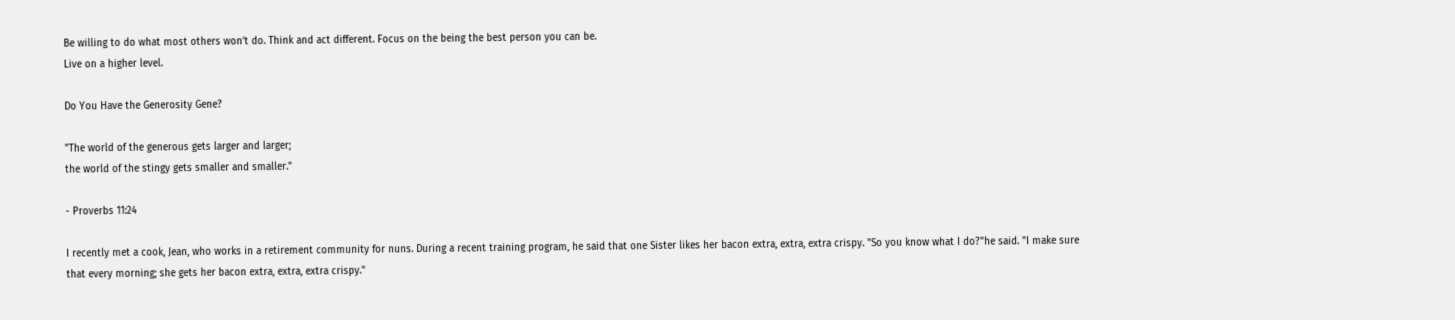Be willing to do what most others won’t do. Think and act different. Focus on the being the best person you can be.
Live on a higher level.

Do You Have the Generosity Gene?

"The world of the generous gets larger and larger;
the world of the stingy gets smaller and smaller."

- Proverbs 11:24

I recently met a cook, Jean, who works in a retirement community for nuns. During a recent training program, he said that one Sister likes her bacon extra, extra, extra crispy. "So you know what I do?"he said. "I make sure that every morning; she gets her bacon extra, extra, extra crispy."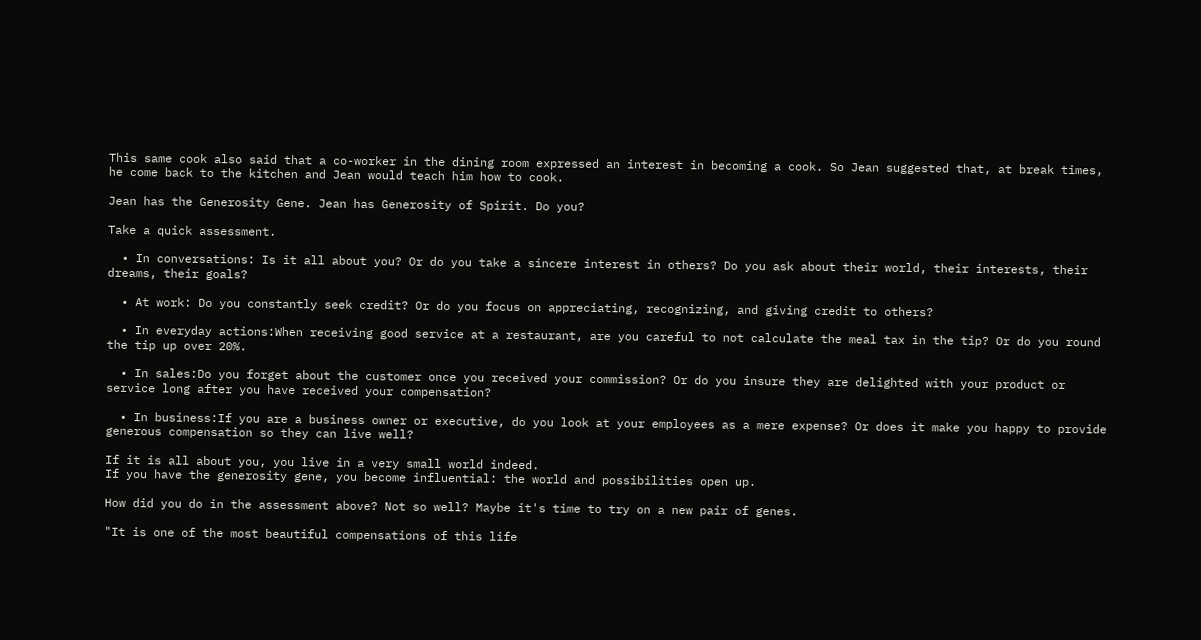This same cook also said that a co-worker in the dining room expressed an interest in becoming a cook. So Jean suggested that, at break times, he come back to the kitchen and Jean would teach him how to cook.

Jean has the Generosity Gene. Jean has Generosity of Spirit. Do you?

Take a quick assessment.

  • In conversations: Is it all about you? Or do you take a sincere interest in others? Do you ask about their world, their interests, their dreams, their goals?

  • At work: Do you constantly seek credit? Or do you focus on appreciating, recognizing, and giving credit to others?

  • In everyday actions:When receiving good service at a restaurant, are you careful to not calculate the meal tax in the tip? Or do you round the tip up over 20%.

  • In sales:Do you forget about the customer once you received your commission? Or do you insure they are delighted with your product or service long after you have received your compensation?

  • In business:If you are a business owner or executive, do you look at your employees as a mere expense? Or does it make you happy to provide generous compensation so they can live well?

If it is all about you, you live in a very small world indeed.
If you have the generosity gene, you become influential: the world and possibilities open up.

How did you do in the assessment above? Not so well? Maybe it's time to try on a new pair of genes.

"It is one of the most beautiful compensations of this life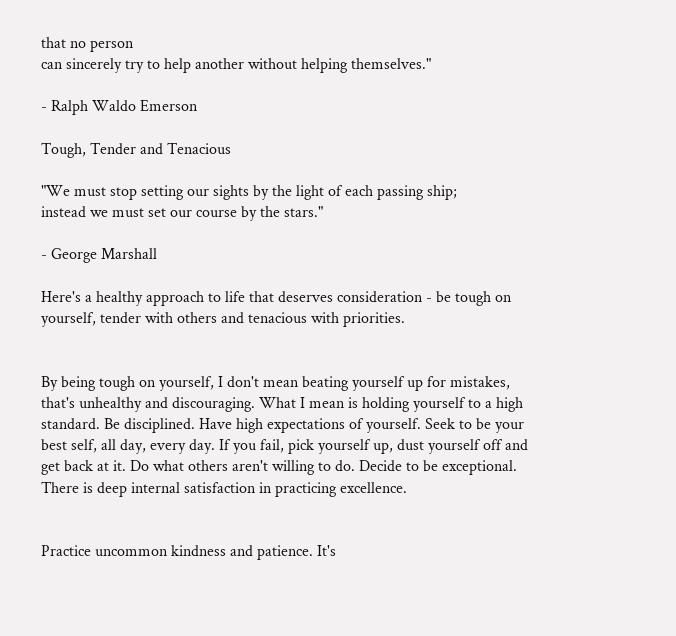that no person
can sincerely try to help another without helping themselves."

- Ralph Waldo Emerson

Tough, Tender and Tenacious

"We must stop setting our sights by the light of each passing ship;
instead we must set our course by the stars."

- George Marshall

Here's a healthy approach to life that deserves consideration - be tough on yourself, tender with others and tenacious with priorities.


By being tough on yourself, I don't mean beating yourself up for mistakes, that's unhealthy and discouraging. What I mean is holding yourself to a high standard. Be disciplined. Have high expectations of yourself. Seek to be your best self, all day, every day. If you fail, pick yourself up, dust yourself off and get back at it. Do what others aren't willing to do. Decide to be exceptional. There is deep internal satisfaction in practicing excellence.


Practice uncommon kindness and patience. It's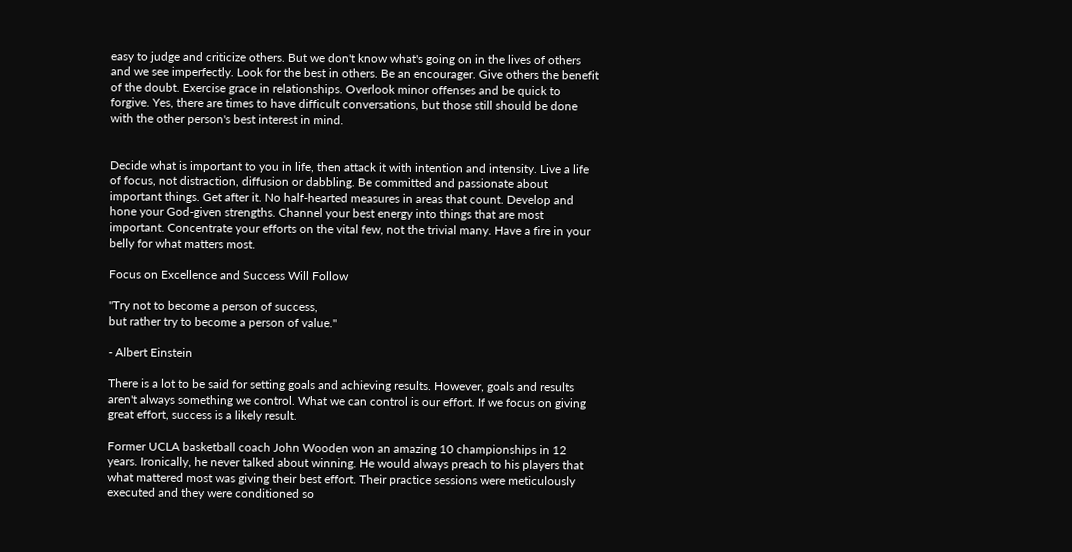easy to judge and criticize others. But we don't know what's going on in the lives of others and we see imperfectly. Look for the best in others. Be an encourager. Give others the benefit of the doubt. Exercise grace in relationships. Overlook minor offenses and be quick to forgive. Yes, there are times to have difficult conversations, but those still should be done with the other person's best interest in mind.


Decide what is important to you in life, then attack it with intention and intensity. Live a life of focus, not distraction, diffusion or dabbling. Be committed and passionate about important things. Get after it. No half-hearted measures in areas that count. Develop and hone your God-given strengths. Channel your best energy into things that are most important. Concentrate your efforts on the vital few, not the trivial many. Have a fire in your belly for what matters most.

Focus on Excellence and Success Will Follow

"Try not to become a person of success,
but rather try to become a person of value."

- Albert Einstein

There is a lot to be said for setting goals and achieving results. However, goals and results aren't always something we control. What we can control is our effort. If we focus on giving great effort, success is a likely result.

Former UCLA basketball coach John Wooden won an amazing 10 championships in 12 years. Ironically, he never talked about winning. He would always preach to his players that what mattered most was giving their best effort. Their practice sessions were meticulously executed and they were conditioned so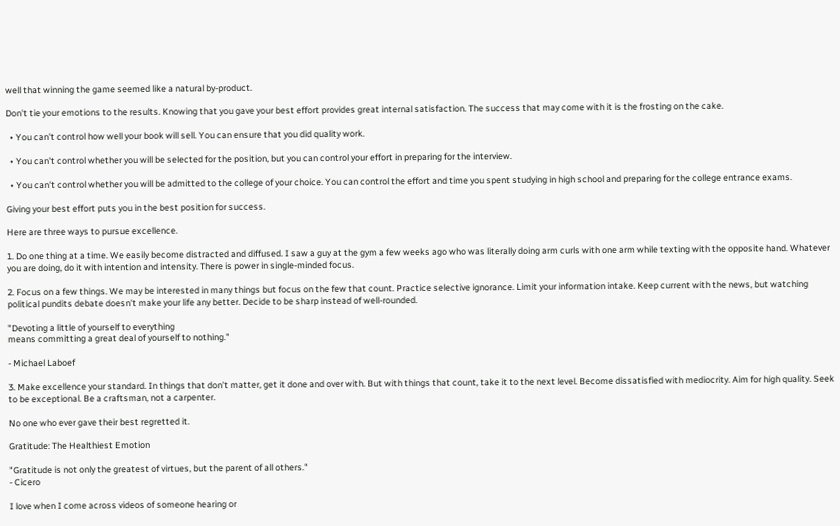well that winning the game seemed like a natural by-product.

Don't tie your emotions to the results. Knowing that you gave your best effort provides great internal satisfaction. The success that may come with it is the frosting on the cake.

  • You can't control how well your book will sell. You can ensure that you did quality work.

  • You can't control whether you will be selected for the position, but you can control your effort in preparing for the interview.

  • You can't control whether you will be admitted to the college of your choice. You can control the effort and time you spent studying in high school and preparing for the college entrance exams.

Giving your best effort puts you in the best position for success.

Here are three ways to pursue excellence.

1. Do one thing at a time. We easily become distracted and diffused. I saw a guy at the gym a few weeks ago who was literally doing arm curls with one arm while texting with the opposite hand. Whatever you are doing, do it with intention and intensity. There is power in single-minded focus.

2. Focus on a few things. We may be interested in many things but focus on the few that count. Practice selective ignorance. Limit your information intake. Keep current with the news, but watching political pundits debate doesn't make your life any better. Decide to be sharp instead of well-rounded.

"Devoting a little of yourself to everything
means committing a great deal of yourself to nothing."

- Michael Laboef

3. Make excellence your standard. In things that don't matter, get it done and over with. But with things that count, take it to the next level. Become dissatisfied with mediocrity. Aim for high quality. Seek to be exceptional. Be a craftsman, not a carpenter.

No one who ever gave their best regretted it.

Gratitude: The Healthiest Emotion

"Gratitude is not only the greatest of virtues, but the parent of all others."
- Cicero

I love when I come across videos of someone hearing or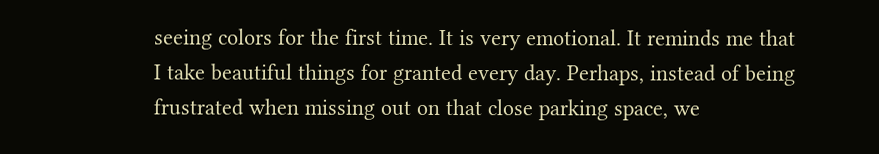seeing colors for the first time. It is very emotional. It reminds me that I take beautiful things for granted every day. Perhaps, instead of being frustrated when missing out on that close parking space, we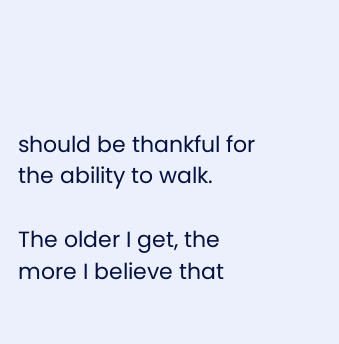should be thankful for the ability to walk.

The older I get, the more I believe that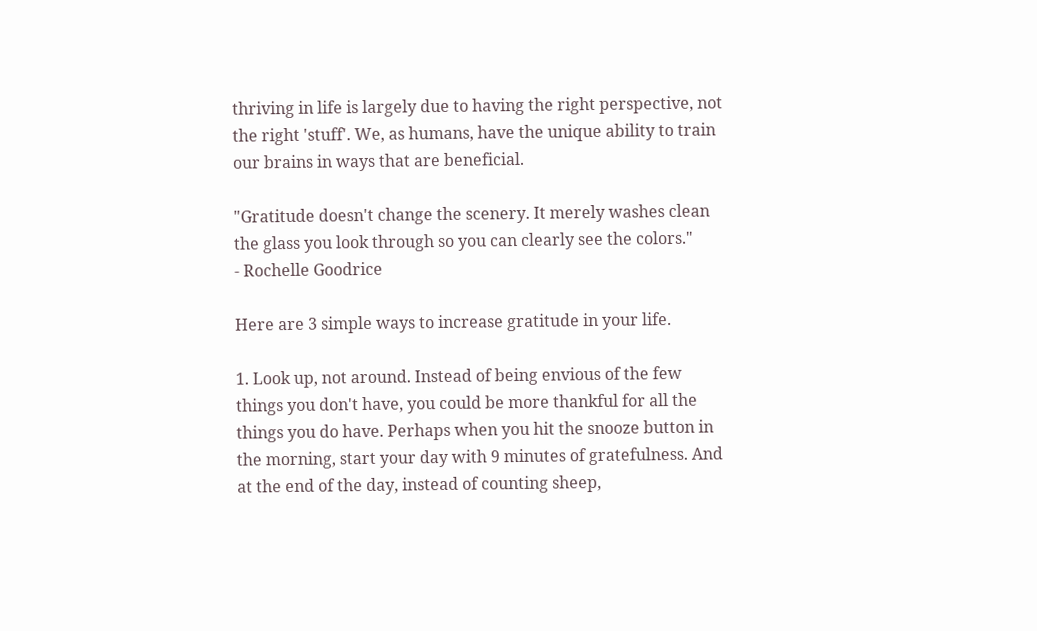thriving in life is largely due to having the right perspective, not the right 'stuff'. We, as humans, have the unique ability to train our brains in ways that are beneficial.

"Gratitude doesn't change the scenery. It merely washes clean the glass you look through so you can clearly see the colors."
- Rochelle Goodrice

Here are 3 simple ways to increase gratitude in your life.

1. Look up, not around. Instead of being envious of the few things you don't have, you could be more thankful for all the things you do have. Perhaps when you hit the snooze button in the morning, start your day with 9 minutes of gratefulness. And at the end of the day, instead of counting sheep,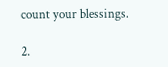count your blessings.

2.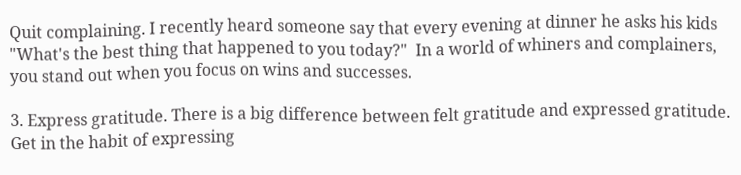Quit complaining. I recently heard someone say that every evening at dinner he asks his kids "What's the best thing that happened to you today?"  In a world of whiners and complainers, you stand out when you focus on wins and successes.

3. Express gratitude. There is a big difference between felt gratitude and expressed gratitude. Get in the habit of expressing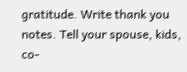gratitude. Write thank you notes. Tell your spouse, kids, co-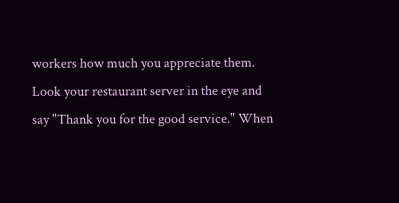workers how much you appreciate them. Look your restaurant server in the eye and say "Thank you for the good service." When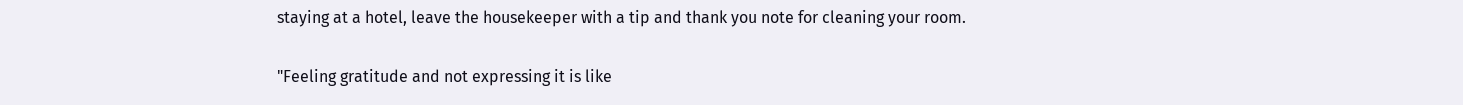staying at a hotel, leave the housekeeper with a tip and thank you note for cleaning your room.

"Feeling gratitude and not expressing it is like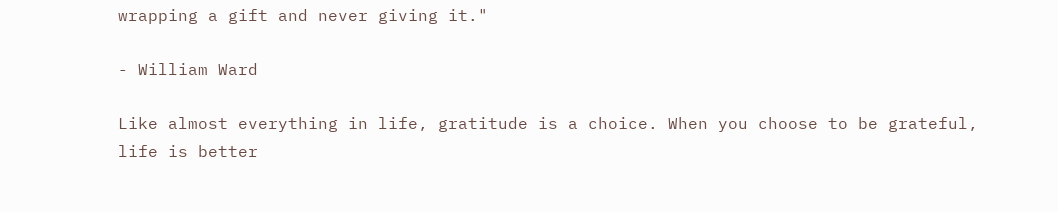wrapping a gift and never giving it."

- William Ward

Like almost everything in life, gratitude is a choice. When you choose to be grateful, life is better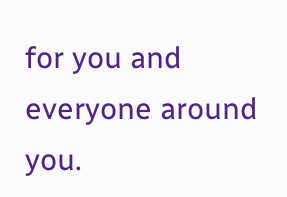for you and everyone around you.